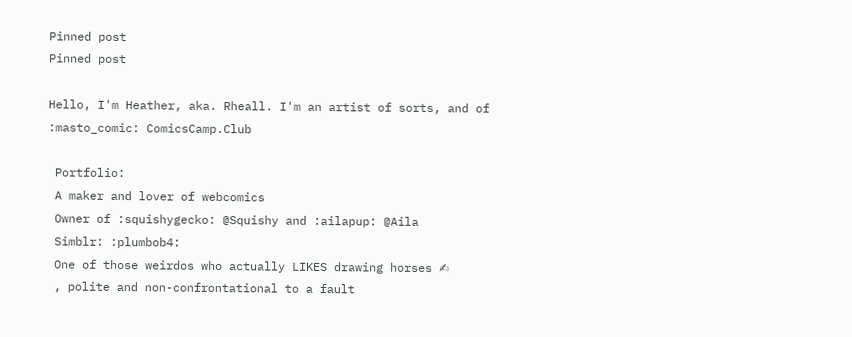Pinned post
Pinned post

Hello, I'm Heather, aka. Rheall. I'm an artist of sorts, and of :masto_comic: ComicsCamp.Club

 Portfolio:
 A maker and lover of webcomics
 Owner of :squishygecko: @Squishy and :ailapup: @Aila
 Simblr: :plumbob4:
 One of those weirdos who actually LIKES drawing horses ✍
 , polite and non-confrontational to a fault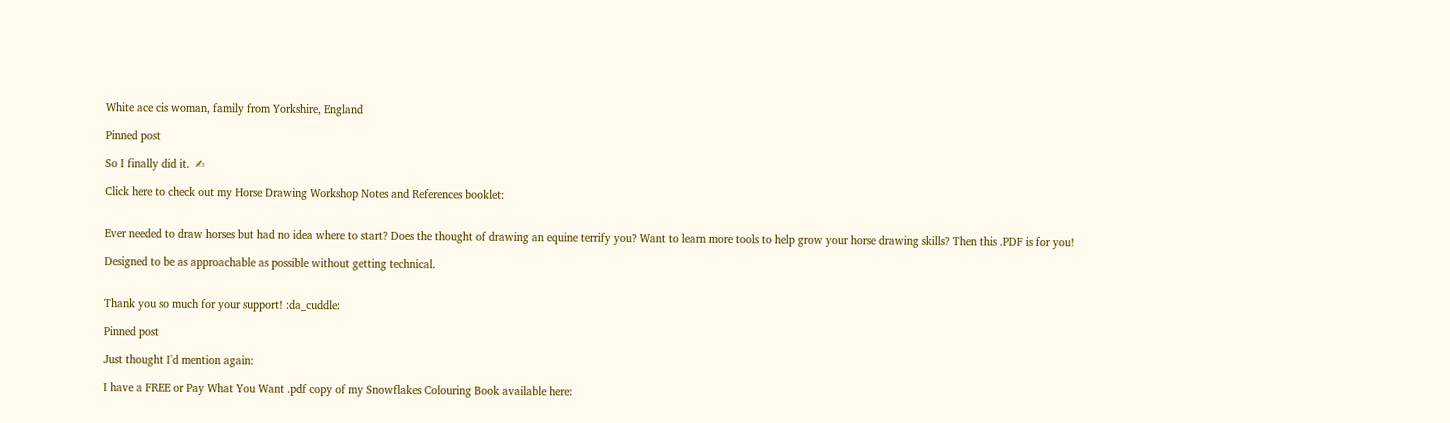White ace cis woman, family from Yorkshire, England

Pinned post

So I finally did it.  ✍

Click here to check out my Horse Drawing Workshop Notes and References booklet:


Ever needed to draw horses but had no idea where to start? Does the thought of drawing an equine terrify you? Want to learn more tools to help grow your horse drawing skills? Then this .PDF is for you!

Designed to be as approachable as possible without getting technical.


Thank you so much for your support! :da_cuddle:

Pinned post

Just thought I'd mention again:

I have a FREE or Pay What You Want .pdf copy of my Snowflakes Colouring Book available here: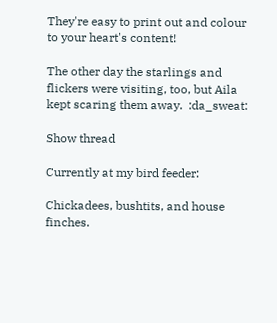They're easy to print out and colour to your heart's content!

The other day the starlings and flickers were visiting, too, but Aila kept scaring them away.  :da_sweat:

Show thread

Currently at my bird feeder:

Chickadees, bushtits, and house finches.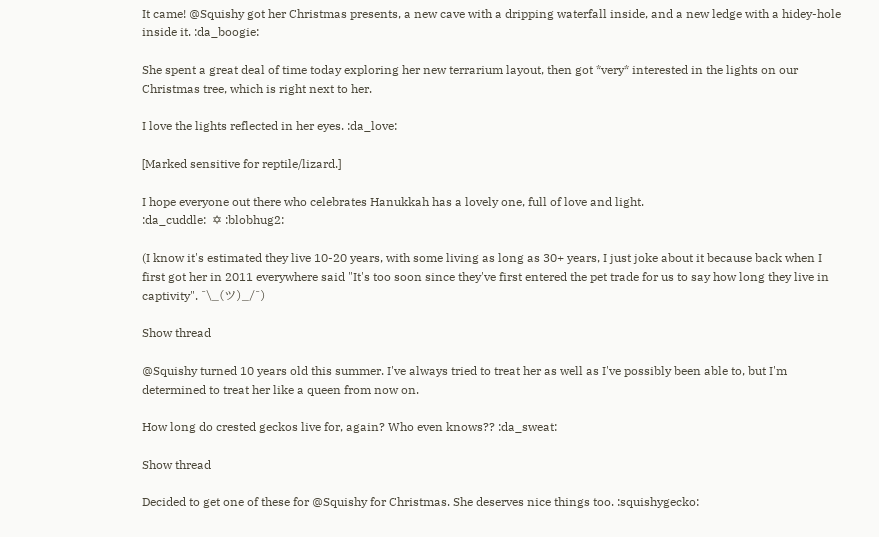It came! @Squishy got her Christmas presents, a new cave with a dripping waterfall inside, and a new ledge with a hidey-hole inside it. :da_boogie:

She spent a great deal of time today exploring her new terrarium layout, then got *very* interested in the lights on our Christmas tree, which is right next to her.

I love the lights reflected in her eyes. :da_love:

[Marked sensitive for reptile/lizard.]

I hope everyone out there who celebrates Hanukkah has a lovely one, full of love and light.
:da_cuddle:  ✡ :blobhug2:

(I know it's estimated they live 10-20 years, with some living as long as 30+ years, I just joke about it because back when I first got her in 2011 everywhere said "It's too soon since they've first entered the pet trade for us to say how long they live in captivity". ¯\_(ツ)_/¯)

Show thread

@Squishy turned 10 years old this summer. I've always tried to treat her as well as I've possibly been able to, but I'm determined to treat her like a queen from now on.

How long do crested geckos live for, again? Who even knows?? :da_sweat:

Show thread

Decided to get one of these for @Squishy for Christmas. She deserves nice things too. :squishygecko: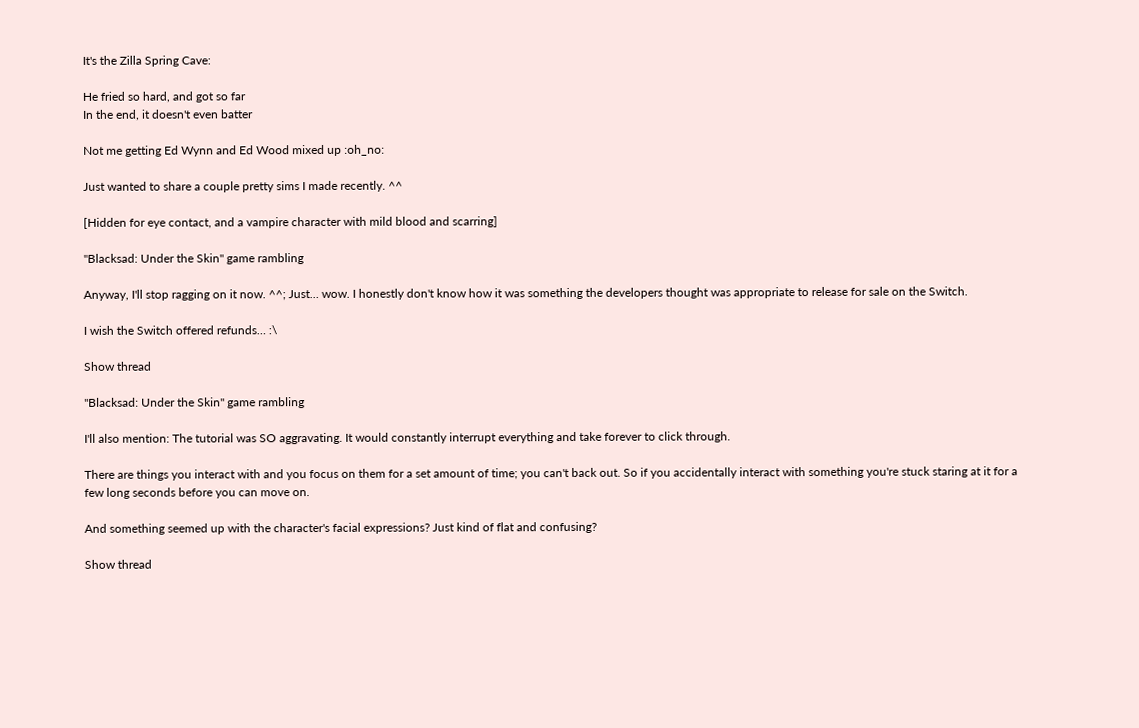It's the Zilla Spring Cave:

He fried so hard, and got so far
In the end, it doesn't even batter

Not me getting Ed Wynn and Ed Wood mixed up :oh_no:

Just wanted to share a couple pretty sims I made recently. ^^

[Hidden for eye contact, and a vampire character with mild blood and scarring]

"Blacksad: Under the Skin" game rambling

Anyway, I'll stop ragging on it now. ^^; Just… wow. I honestly don't know how it was something the developers thought was appropriate to release for sale on the Switch.

I wish the Switch offered refunds… :\

Show thread

"Blacksad: Under the Skin" game rambling

I'll also mention: The tutorial was SO aggravating. It would constantly interrupt everything and take forever to click through.

There are things you interact with and you focus on them for a set amount of time; you can't back out. So if you accidentally interact with something you're stuck staring at it for a few long seconds before you can move on.

And something seemed up with the character's facial expressions? Just kind of flat and confusing?

Show thread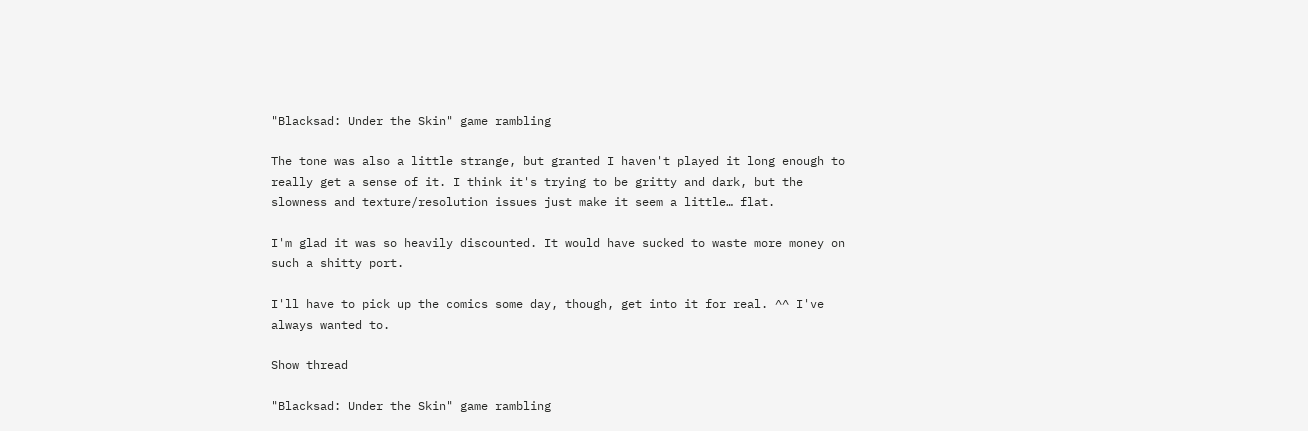"Blacksad: Under the Skin" game rambling

The tone was also a little strange, but granted I haven't played it long enough to really get a sense of it. I think it's trying to be gritty and dark, but the slowness and texture/resolution issues just make it seem a little… flat.

I'm glad it was so heavily discounted. It would have sucked to waste more money on such a shitty port.

I'll have to pick up the comics some day, though, get into it for real. ^^ I've always wanted to.

Show thread

"Blacksad: Under the Skin" game rambling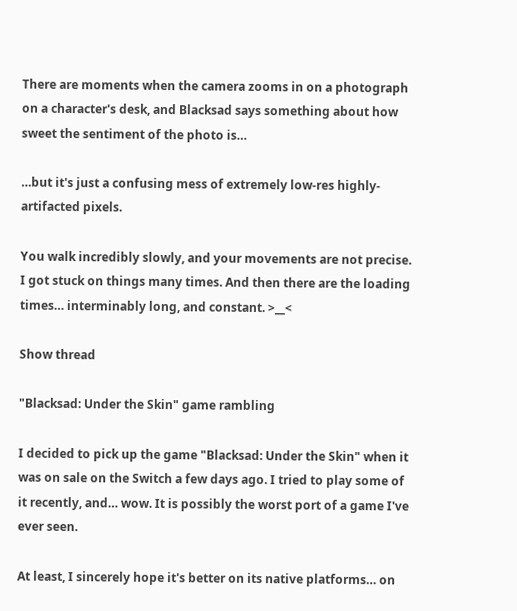There are moments when the camera zooms in on a photograph on a character's desk, and Blacksad says something about how sweet the sentiment of the photo is…

…but it's just a confusing mess of extremely low-res highly-artifacted pixels.

You walk incredibly slowly, and your movements are not precise. I got stuck on things many times. And then there are the loading times… interminably long, and constant. >__<

Show thread

"Blacksad: Under the Skin" game rambling

I decided to pick up the game "Blacksad: Under the Skin" when it was on sale on the Switch a few days ago. I tried to play some of it recently, and… wow. It is possibly the worst port of a game I've ever seen.

At least, I sincerely hope it's better on its native platforms… on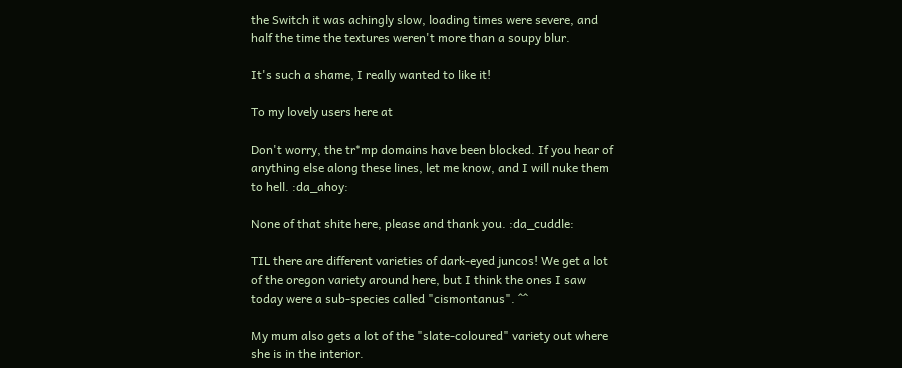the Switch it was achingly slow, loading times were severe, and half the time the textures weren't more than a soupy blur.

It's such a shame, I really wanted to like it!

To my lovely users here at

Don't worry, the tr*mp domains have been blocked. If you hear of anything else along these lines, let me know, and I will nuke them to hell. :da_ahoy:

None of that shite here, please and thank you. :da_cuddle:

TIL there are different varieties of dark-eyed juncos! We get a lot of the oregon variety around here, but I think the ones I saw today were a sub-species called "cismontanus". ^^

My mum also gets a lot of the "slate-coloured" variety out where she is in the interior.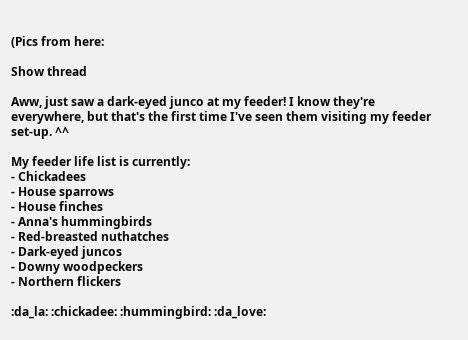(Pics from here:

Show thread

Aww, just saw a dark-eyed junco at my feeder! I know they're everywhere, but that's the first time I've seen them visiting my feeder set-up. ^^

My feeder life list is currently:
- Chickadees
- House sparrows
- House finches
- Anna's hummingbirds
- Red-breasted nuthatches
- Dark-eyed juncos
- Downy woodpeckers
- Northern flickers

:da_la: :chickadee: :hummingbird: :da_love: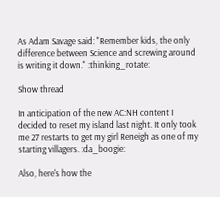As Adam Savage said: "Remember kids, the only difference between Science and screwing around is writing it down." :thinking_rotate:

Show thread

In anticipation of the new AC:NH content I decided to reset my island last night. It only took me 27 restarts to get my girl Reneigh as one of my starting villagers. :da_boogie:

Also, here's how the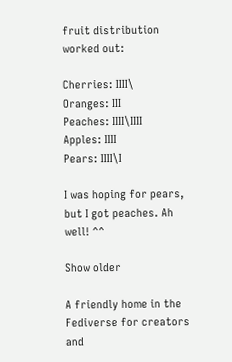fruit distribution worked out:

Cherries: IIII\
Oranges: III
Peaches: IIII\IIII
Apples: IIII
Pears: IIII\I

I was hoping for pears, but I got peaches. Ah well! ^^

Show older

A friendly home in the Fediverse for creators and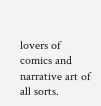lovers of comics and narrative art of all sorts.